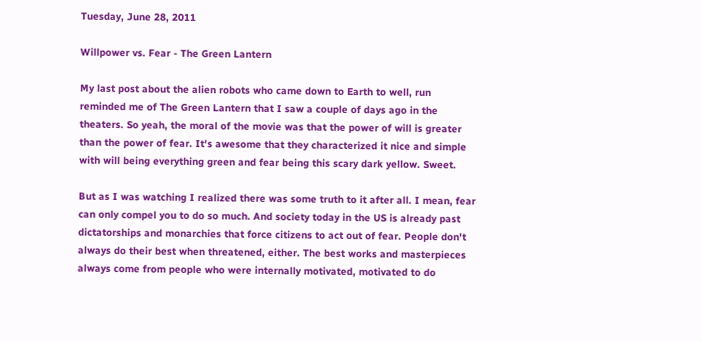Tuesday, June 28, 2011

Willpower vs. Fear - The Green Lantern

My last post about the alien robots who came down to Earth to well, run reminded me of The Green Lantern that I saw a couple of days ago in the theaters. So yeah, the moral of the movie was that the power of will is greater than the power of fear. It's awesome that they characterized it nice and simple with will being everything green and fear being this scary dark yellow. Sweet.

But as I was watching I realized there was some truth to it after all. I mean, fear can only compel you to do so much. And society today in the US is already past dictatorships and monarchies that force citizens to act out of fear. People don't always do their best when threatened, either. The best works and masterpieces always come from people who were internally motivated, motivated to do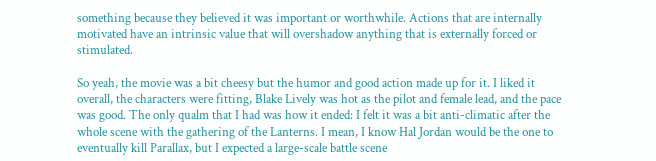something because they believed it was important or worthwhile. Actions that are internally motivated have an intrinsic value that will overshadow anything that is externally forced or stimulated.

So yeah, the movie was a bit cheesy but the humor and good action made up for it. I liked it overall, the characters were fitting, Blake Lively was hot as the pilot and female lead, and the pace was good. The only qualm that I had was how it ended: I felt it was a bit anti-climatic after the whole scene with the gathering of the Lanterns. I mean, I know Hal Jordan would be the one to eventually kill Parallax, but I expected a large-scale battle scene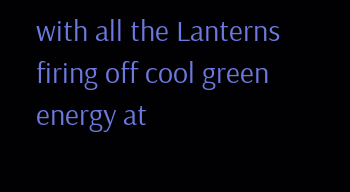with all the Lanterns firing off cool green energy at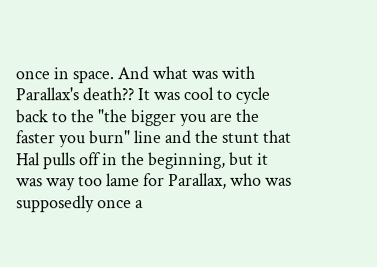once in space. And what was with Parallax's death?? It was cool to cycle back to the "the bigger you are the faster you burn" line and the stunt that Hal pulls off in the beginning, but it was way too lame for Parallax, who was supposedly once a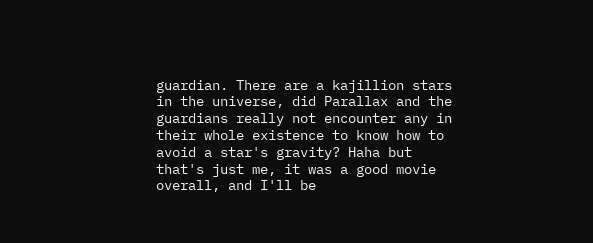guardian. There are a kajillion stars in the universe, did Parallax and the guardians really not encounter any in their whole existence to know how to avoid a star's gravity? Haha but that's just me, it was a good movie overall, and I'll be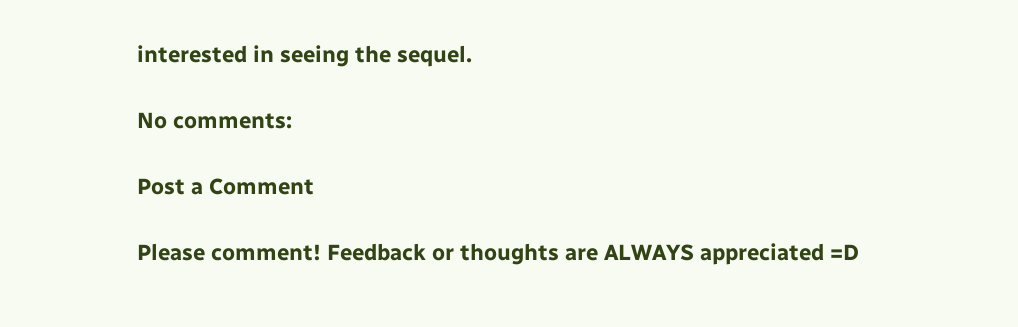interested in seeing the sequel.

No comments:

Post a Comment

Please comment! Feedback or thoughts are ALWAYS appreciated =D